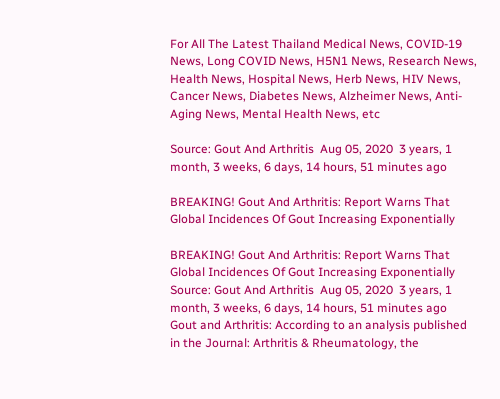For All The Latest Thailand Medical News, COVID-19 News, Long COVID News, H5N1 News, Research News, Health News, Hospital News, Herb News, HIV News, Cancer News, Diabetes News, Alzheimer News, Anti-Aging News, Mental Health News, etc

Source: Gout And Arthritis  Aug 05, 2020  3 years, 1 month, 3 weeks, 6 days, 14 hours, 51 minutes ago

BREAKING! Gout And Arthritis: Report Warns That Global Incidences Of Gout Increasing Exponentially

BREAKING! Gout And Arthritis: Report Warns That Global Incidences Of Gout Increasing Exponentially
Source: Gout And Arthritis  Aug 05, 2020  3 years, 1 month, 3 weeks, 6 days, 14 hours, 51 minutes ago
Gout and Arthritis: According to an analysis published in the Journal: Arthritis & Rheumatology, the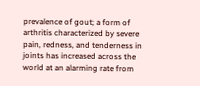prevalence of gout; a form of arthritis characterized by severe pain, redness, and tenderness in joints has increased across the world at an alarming rate from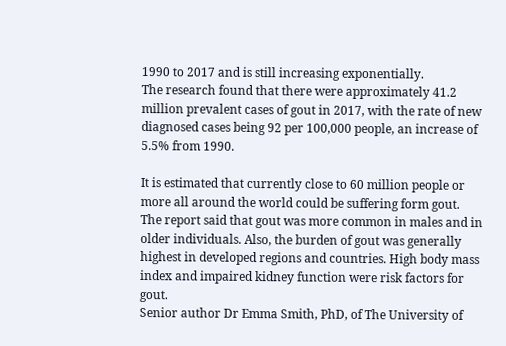1990 to 2017 and is still increasing exponentially.
The research found that there were approximately 41.2 million prevalent cases of gout in 2017, with the rate of new diagnosed cases being 92 per 100,000 people, an increase of 5.5% from 1990.

It is estimated that currently close to 60 million people or more all around the world could be suffering form gout.
The report said that gout was more common in males and in older individuals. Also, the burden of gout was generally highest in developed regions and countries. High body mass index and impaired kidney function were risk factors for gout.
Senior author Dr Emma Smith, PhD, of The University of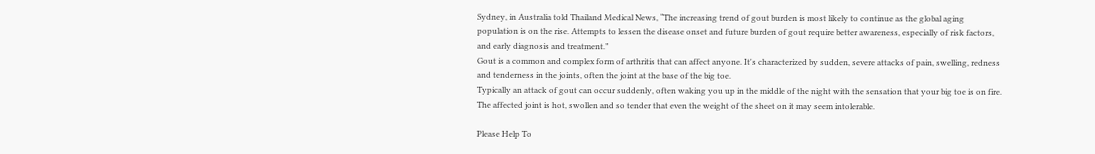Sydney, in Australia told Thailand Medical News, “The increasing trend of gout burden is most likely to continue as the global aging population is on the rise. Attempts to lessen the disease onset and future burden of gout require better awareness, especially of risk factors, and early diagnosis and treatment.”
Gout is a common and complex form of arthritis that can affect anyone. It's characterized by sudden, severe attacks of pain, swelling, redness and tenderness in the joints, often the joint at the base of the big toe.
Typically an attack of gout can occur suddenly, often waking you up in the middle of the night with the sensation that your big toe is on fire. The affected joint is hot, swollen and so tender that even the weight of the sheet on it may seem intolerable.

Please Help To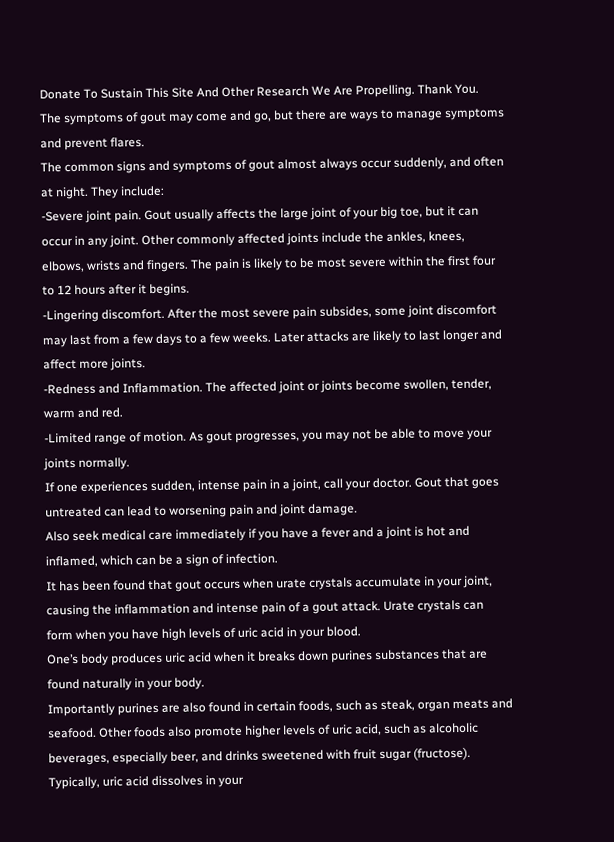Donate To Sustain This Site And Other Research We Are Propelling. Thank You.
The symptoms of gout may come and go, but there are ways to manage symptoms and prevent flares.
The common signs and symptoms of gout almost always occur suddenly, and often at night. They include:
-Severe joint pain. Gout usually affects the large joint of your big toe, but it can occur in any joint. Other commonly affected joints include the ankles, knees, elbows, wrists and fingers. The pain is likely to be most severe within the first four to 12 hours after it begins.
-Lingering discomfort. After the most severe pain subsides, some joint discomfort may last from a few days to a few weeks. Later attacks are likely to last longer and affect more joints.
-Redness and Inflammation. The affected joint or joints become swollen, tender, warm and red.
-Limited range of motion. As gout progresses, you may not be able to move your joints normally.
If one experiences sudden, intense pain in a joint, call your doctor. Gout that goes untreated can lead to worsening pain and joint damage.
Also seek medical care immediately if you have a fever and a joint is hot and inflamed, which can be a sign of infection.
It has been found that gout occurs when urate crystals accumulate in your joint, causing the inflammation and intense pain of a gout attack. Urate crystals can form when you have high levels of uric acid in your blood.
One’s body produces uric acid when it breaks down purines substances that are found naturally in your body.
Importantly purines are also found in certain foods, such as steak, organ meats and seafood. Other foods also promote higher levels of uric acid, such as alcoholic beverages, especially beer, and drinks sweetened with fruit sugar (fructose).
Typically, uric acid dissolves in your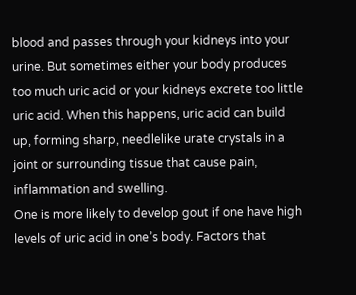blood and passes through your kidneys into your urine. But sometimes either your body produces too much uric acid or your kidneys excrete too little uric acid. When this happens, uric acid can build up, forming sharp, needlelike urate crystals in a joint or surrounding tissue that cause pain, inflammation and swelling.
One is more likely to develop gout if one have high levels of uric acid in one’s body. Factors that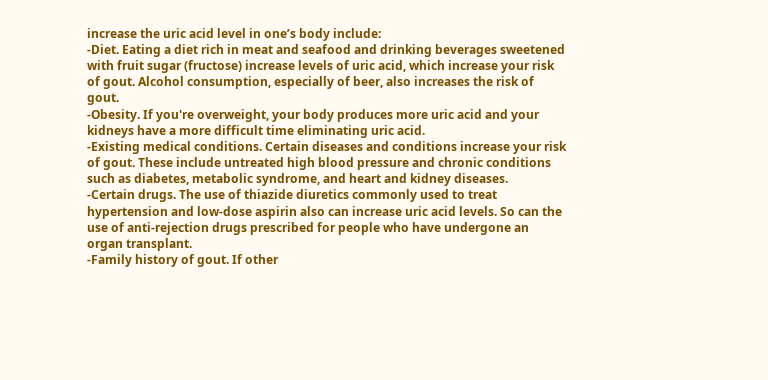increase the uric acid level in one’s body include:
-Diet. Eating a diet rich in meat and seafood and drinking beverages sweetened with fruit sugar (fructose) increase levels of uric acid, which increase your risk of gout. Alcohol consumption, especially of beer, also increases the risk of gout.
-Obesity. If you're overweight, your body produces more uric acid and your kidneys have a more difficult time eliminating uric acid.
-Existing medical conditions. Certain diseases and conditions increase your risk of gout. These include untreated high blood pressure and chronic conditions such as diabetes, metabolic syndrome, and heart and kidney diseases.
-Certain drugs. The use of thiazide diuretics commonly used to treat hypertension and low-dose aspirin also can increase uric acid levels. So can the use of anti-rejection drugs prescribed for people who have undergone an organ transplant.
-Family history of gout. If other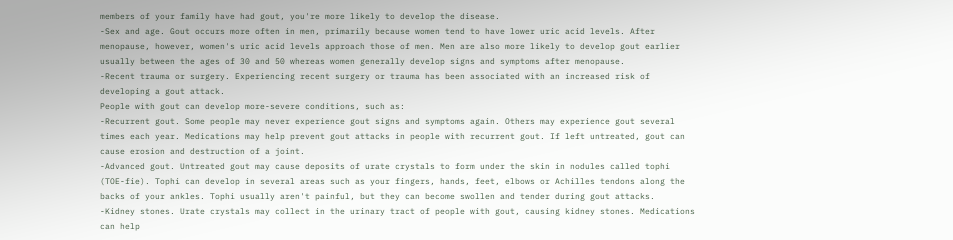members of your family have had gout, you're more likely to develop the disease.
-Sex and age. Gout occurs more often in men, primarily because women tend to have lower uric acid levels. After menopause, however, women's uric acid levels approach those of men. Men are also more likely to develop gout earlier usually between the ages of 30 and 50 whereas women generally develop signs and symptoms after menopause.
-Recent trauma or surgery. Experiencing recent surgery or trauma has been associated with an increased risk of developing a gout attack.
People with gout can develop more-severe conditions, such as:
-Recurrent gout. Some people may never experience gout signs and symptoms again. Others may experience gout several times each year. Medications may help prevent gout attacks in people with recurrent gout. If left untreated, gout can cause erosion and destruction of a joint.
-Advanced gout. Untreated gout may cause deposits of urate crystals to form under the skin in nodules called tophi (TOE-fie). Tophi can develop in several areas such as your fingers, hands, feet, elbows or Achilles tendons along the backs of your ankles. Tophi usually aren't painful, but they can become swollen and tender during gout attacks.
-Kidney stones. Urate crystals may collect in the urinary tract of people with gout, causing kidney stones. Medications can help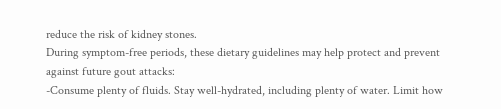reduce the risk of kidney stones.
During symptom-free periods, these dietary guidelines may help protect and prevent against future gout attacks:
-Consume plenty of fluids. Stay well-hydrated, including plenty of water. Limit how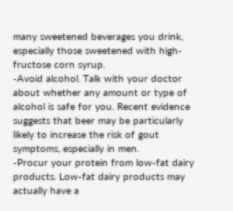many sweetened beverages you drink, especially those sweetened with high-fructose corn syrup.
-Avoid alcohol. Talk with your doctor about whether any amount or type of alcohol is safe for you. Recent evidence suggests that beer may be particularly likely to increase the risk of gout symptoms, especially in men.
-Procur your protein from low-fat dairy products. Low-fat dairy products may actually have a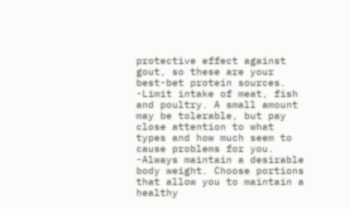protective effect against gout, so these are your best-bet protein sources.
-Limit intake of meat, fish and poultry. A small amount may be tolerable, but pay close attention to what types and how much seem to cause problems for you.
-Always maintain a desirable body weight. Choose portions that allow you to maintain a healthy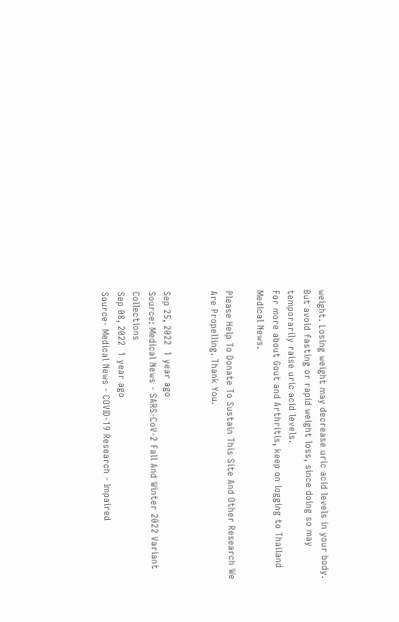weight. Losing weight may decrease uric acid levels in your body. But avoid fasting or rapid weight loss, since doing so may temporarily raise uric acid levels.
For more about Gout and Arthritis, keep on logging to Thailand Medical News.

Please Help To Donate To Sustain This Site And Other Research We Are Propelling. Thank You.


Sep 25, 2022  1 year ago
Source: Medical News - SARS-CoV-2 Fall And Winter 2022 Variant Collections
Sep 08, 2022  1 year ago
Source- Medical News - COVID-19 Research - Impaired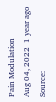Pain Modulation
Aug 04, 2022  1 year ago
Source: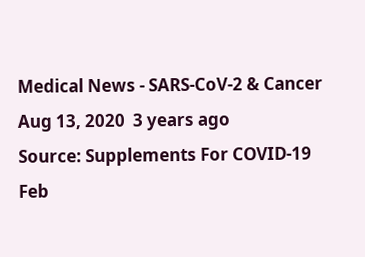Medical News - SARS-CoV-2 & Cancer
Aug 13, 2020  3 years ago
Source: Supplements For COVID-19
Feb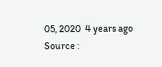05, 2020  4 years ago
Source :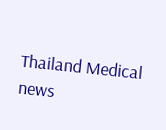Thailand Medical news